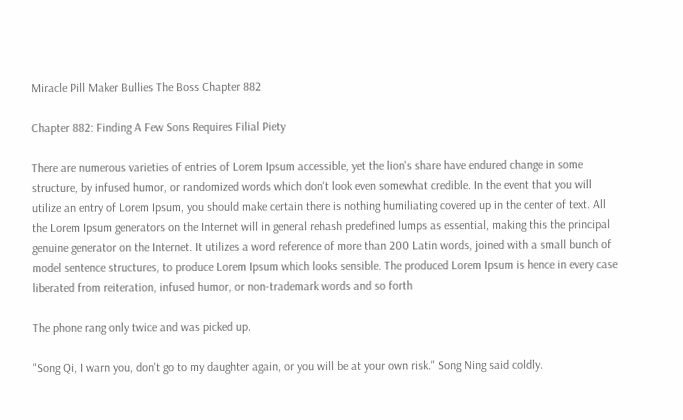Miracle Pill Maker Bullies The Boss Chapter 882

Chapter 882: Finding A Few Sons Requires Filial Piety

There are numerous varieties of entries of Lorem Ipsum accessible, yet the lion's share have endured change in some structure, by infused humor, or randomized words which don't look even somewhat credible. In the event that you will utilize an entry of Lorem Ipsum, you should make certain there is nothing humiliating covered up in the center of text. All the Lorem Ipsum generators on the Internet will in general rehash predefined lumps as essential, making this the principal genuine generator on the Internet. It utilizes a word reference of more than 200 Latin words, joined with a small bunch of model sentence structures, to produce Lorem Ipsum which looks sensible. The produced Lorem Ipsum is hence in every case liberated from reiteration, infused humor, or non-trademark words and so forth

The phone rang only twice and was picked up.

"Song Qi, I warn you, don't go to my daughter again, or you will be at your own risk." Song Ning said coldly.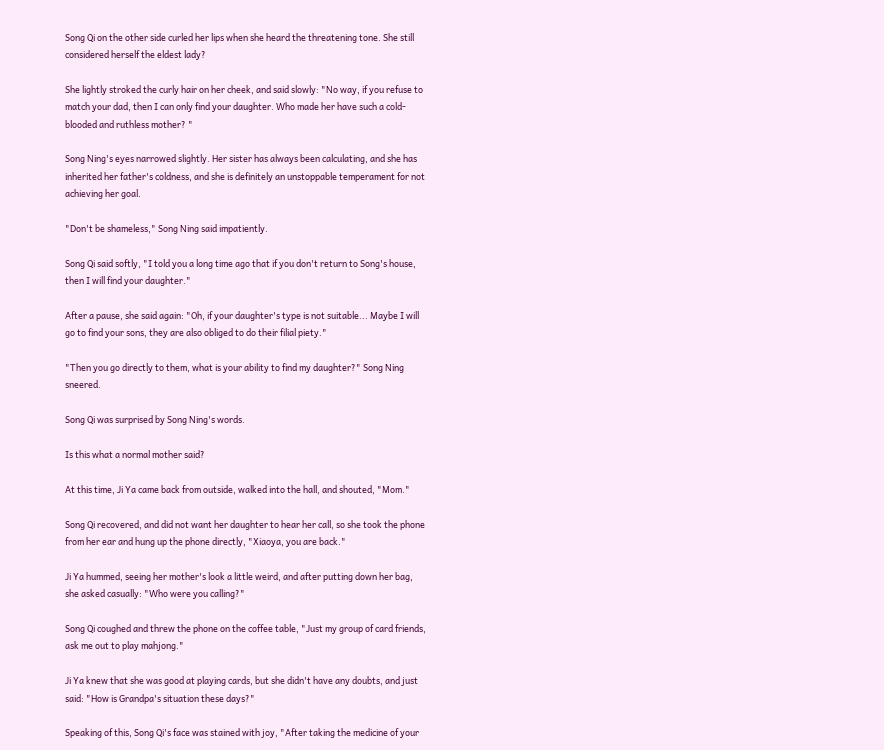Song Qi on the other side curled her lips when she heard the threatening tone. She still considered herself the eldest lady?

She lightly stroked the curly hair on her cheek, and said slowly: "No way, if you refuse to match your dad, then I can only find your daughter. Who made her have such a cold-blooded and ruthless mother? "

Song Ning's eyes narrowed slightly. Her sister has always been calculating, and she has inherited her father's coldness, and she is definitely an unstoppable temperament for not achieving her goal.

"Don't be shameless," Song Ning said impatiently.

Song Qi said softly, "I told you a long time ago that if you don't return to Song's house, then I will find your daughter."

After a pause, she said again: "Oh, if your daughter's type is not suitable... Maybe I will go to find your sons, they are also obliged to do their filial piety."

"Then you go directly to them, what is your ability to find my daughter?" Song Ning sneered.

Song Qi was surprised by Song Ning's words.

Is this what a normal mother said?

At this time, Ji Ya came back from outside, walked into the hall, and shouted, "Mom."

Song Qi recovered, and did not want her daughter to hear her call, so she took the phone from her ear and hung up the phone directly, "Xiaoya, you are back."

Ji Ya hummed, seeing her mother's look a little weird, and after putting down her bag, she asked casually: "Who were you calling?"

Song Qi coughed and threw the phone on the coffee table, "Just my group of card friends, ask me out to play mahjong."

Ji Ya knew that she was good at playing cards, but she didn't have any doubts, and just said: "How is Grandpa's situation these days?"

Speaking of this, Song Qi's face was stained with joy, "After taking the medicine of your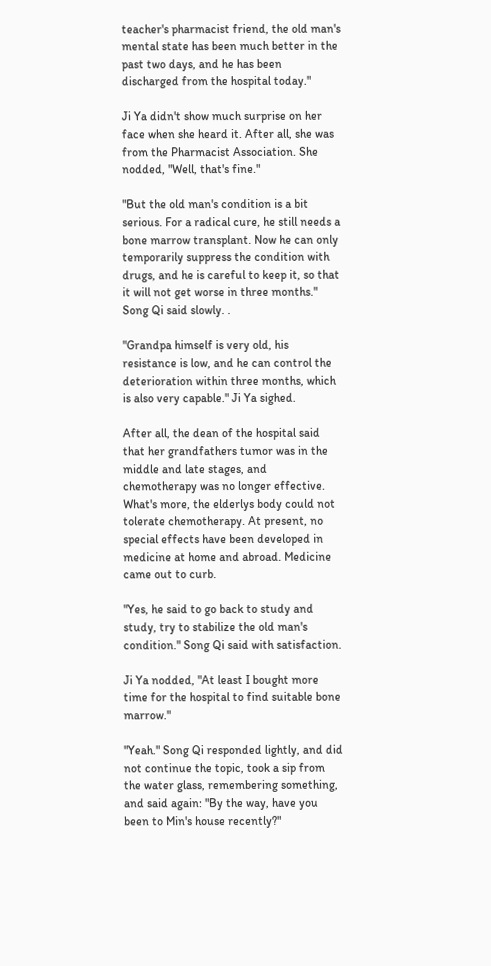teacher's pharmacist friend, the old man's mental state has been much better in the past two days, and he has been discharged from the hospital today."

Ji Ya didn't show much surprise on her face when she heard it. After all, she was from the Pharmacist Association. She nodded, "Well, that's fine."

"But the old man's condition is a bit serious. For a radical cure, he still needs a bone marrow transplant. Now he can only temporarily suppress the condition with drugs, and he is careful to keep it, so that it will not get worse in three months." Song Qi said slowly. .

"Grandpa himself is very old, his resistance is low, and he can control the deterioration within three months, which is also very capable." Ji Ya sighed.

After all, the dean of the hospital said that her grandfathers tumor was in the middle and late stages, and chemotherapy was no longer effective. What's more, the elderlys body could not tolerate chemotherapy. At present, no special effects have been developed in medicine at home and abroad. Medicine came out to curb.

"Yes, he said to go back to study and study, try to stabilize the old man's condition." Song Qi said with satisfaction.

Ji Ya nodded, "At least I bought more time for the hospital to find suitable bone marrow."

"Yeah." Song Qi responded lightly, and did not continue the topic, took a sip from the water glass, remembering something, and said again: "By the way, have you been to Min's house recently?"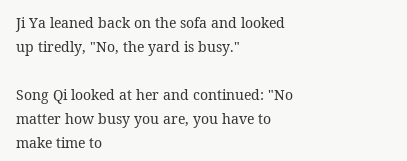Ji Ya leaned back on the sofa and looked up tiredly, "No, the yard is busy."

Song Qi looked at her and continued: "No matter how busy you are, you have to make time to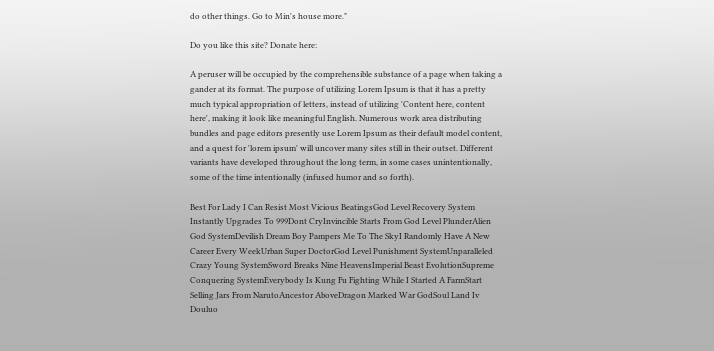do other things. Go to Min's house more."

Do you like this site? Donate here:

A peruser will be occupied by the comprehensible substance of a page when taking a gander at its format. The purpose of utilizing Lorem Ipsum is that it has a pretty much typical appropriation of letters, instead of utilizing 'Content here, content here', making it look like meaningful English. Numerous work area distributing bundles and page editors presently use Lorem Ipsum as their default model content, and a quest for 'lorem ipsum' will uncover many sites still in their outset. Different variants have developed throughout the long term, in some cases unintentionally, some of the time intentionally (infused humor and so forth).

Best For Lady I Can Resist Most Vicious BeatingsGod Level Recovery System Instantly Upgrades To 999Dont CryInvincible Starts From God Level PlunderAlien God SystemDevilish Dream Boy Pampers Me To The SkyI Randomly Have A New Career Every WeekUrban Super DoctorGod Level Punishment SystemUnparalleled Crazy Young SystemSword Breaks Nine HeavensImperial Beast EvolutionSupreme Conquering SystemEverybody Is Kung Fu Fighting While I Started A FarmStart Selling Jars From NarutoAncestor AboveDragon Marked War GodSoul Land Iv Douluo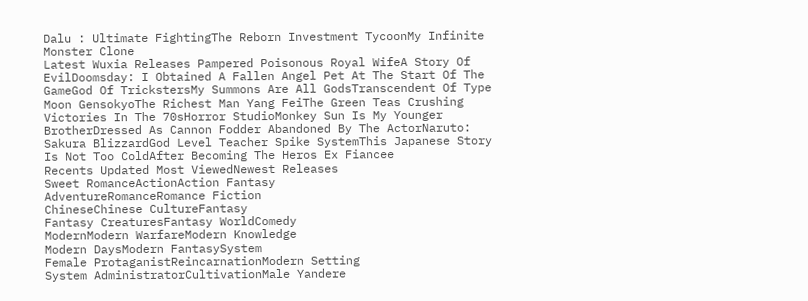Dalu : Ultimate FightingThe Reborn Investment TycoonMy Infinite Monster Clone
Latest Wuxia Releases Pampered Poisonous Royal WifeA Story Of EvilDoomsday: I Obtained A Fallen Angel Pet At The Start Of The GameGod Of TrickstersMy Summons Are All GodsTranscendent Of Type Moon GensokyoThe Richest Man Yang FeiThe Green Teas Crushing Victories In The 70sHorror StudioMonkey Sun Is My Younger BrotherDressed As Cannon Fodder Abandoned By The ActorNaruto: Sakura BlizzardGod Level Teacher Spike SystemThis Japanese Story Is Not Too ColdAfter Becoming The Heros Ex Fiancee
Recents Updated Most ViewedNewest Releases
Sweet RomanceActionAction Fantasy
AdventureRomanceRomance Fiction
ChineseChinese CultureFantasy
Fantasy CreaturesFantasy WorldComedy
ModernModern WarfareModern Knowledge
Modern DaysModern FantasySystem
Female ProtaganistReincarnationModern Setting
System AdministratorCultivationMale Yandere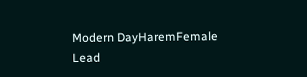Modern DayHaremFemale Lead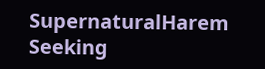SupernaturalHarem Seeking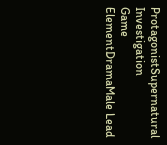ProtagonistSupernatural Investigation
Game ElementDramaMale Lead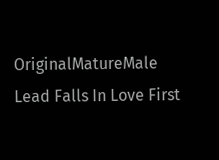OriginalMatureMale Lead Falls In Love First